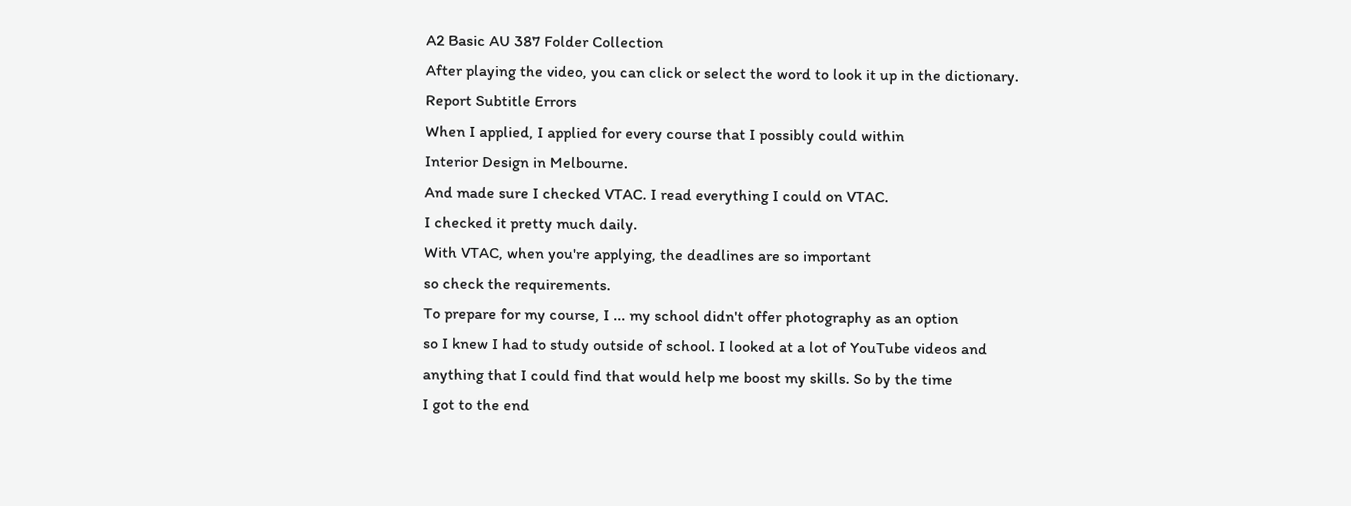A2 Basic AU 387 Folder Collection
After playing the video, you can click or select the word to look it up in the dictionary.
Report Subtitle Errors
When I applied, I applied for every course that I possibly could within
Interior Design in Melbourne.
And made sure I checked VTAC. I read everything I could on VTAC.
I checked it pretty much daily.
With VTAC, when you're applying, the deadlines are so important
so check the requirements.
To prepare for my course, I ... my school didn't offer photography as an option
so I knew I had to study outside of school. I looked at a lot of YouTube videos and
anything that I could find that would help me boost my skills. So by the time
I got to the end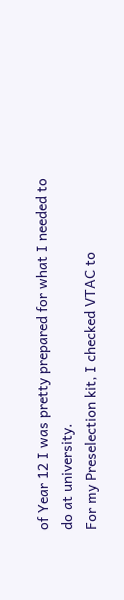of Year 12 I was pretty prepared for what I needed to
do at university.
For my Preselection kit, I checked VTAC to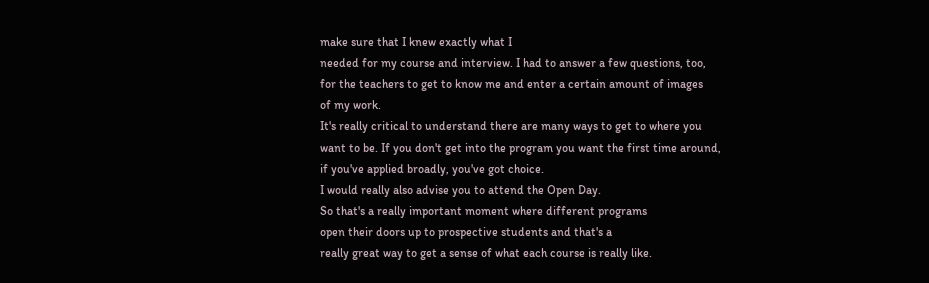make sure that I knew exactly what I
needed for my course and interview. I had to answer a few questions, too,
for the teachers to get to know me and enter a certain amount of images
of my work.
It's really critical to understand there are many ways to get to where you
want to be. If you don't get into the program you want the first time around,
if you've applied broadly, you've got choice.
I would really also advise you to attend the Open Day.
So that's a really important moment where different programs
open their doors up to prospective students and that's a
really great way to get a sense of what each course is really like.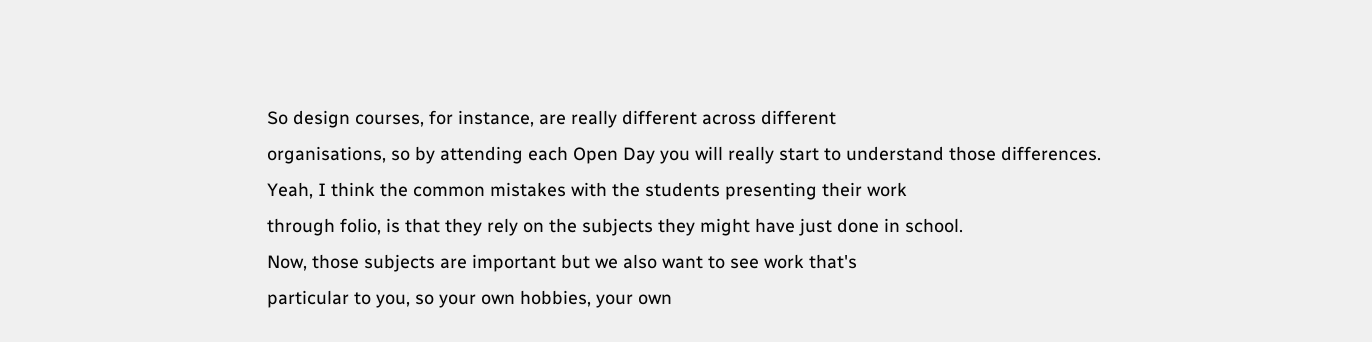So design courses, for instance, are really different across different
organisations, so by attending each Open Day you will really start to understand those differences.
Yeah, I think the common mistakes with the students presenting their work
through folio, is that they rely on the subjects they might have just done in school.
Now, those subjects are important but we also want to see work that's
particular to you, so your own hobbies, your own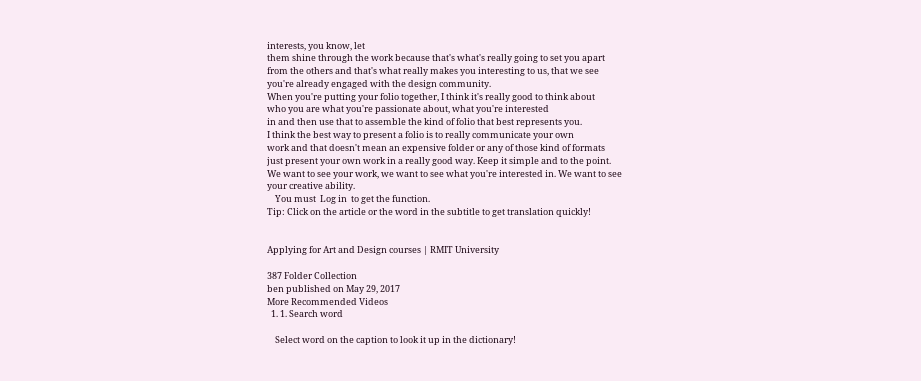interests, you know, let
them shine through the work because that's what's really going to set you apart
from the others and that's what really makes you interesting to us, that we see
you're already engaged with the design community.
When you're putting your folio together, I think it's really good to think about
who you are what you're passionate about, what you're interested
in and then use that to assemble the kind of folio that best represents you.
I think the best way to present a folio is to really communicate your own
work and that doesn't mean an expensive folder or any of those kind of formats
just present your own work in a really good way. Keep it simple and to the point.
We want to see your work, we want to see what you're interested in. We want to see
your creative ability.
    You must  Log in  to get the function.
Tip: Click on the article or the word in the subtitle to get translation quickly!


Applying for Art and Design courses | RMIT University

387 Folder Collection
ben published on May 29, 2017
More Recommended Videos
  1. 1. Search word

    Select word on the caption to look it up in the dictionary!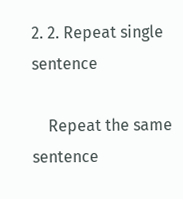2. 2. Repeat single sentence

    Repeat the same sentence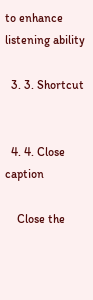to enhance listening ability

  3. 3. Shortcut


  4. 4. Close caption

    Close the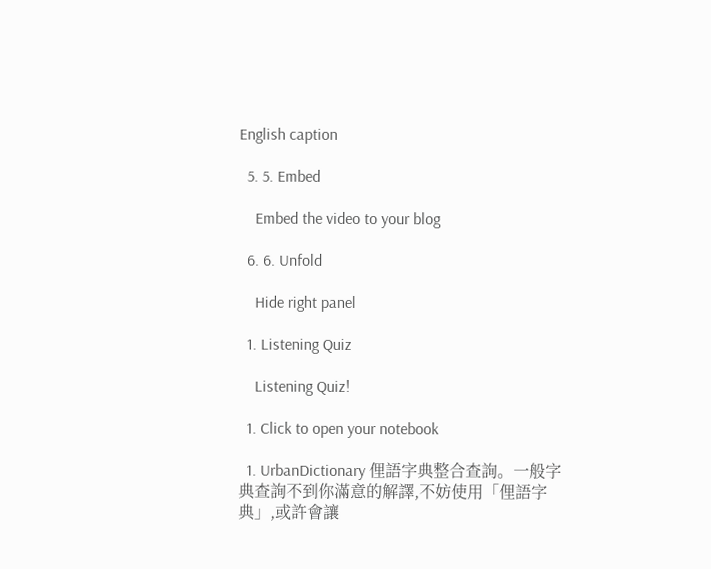English caption

  5. 5. Embed

    Embed the video to your blog

  6. 6. Unfold

    Hide right panel

  1. Listening Quiz

    Listening Quiz!

  1. Click to open your notebook

  1. UrbanDictionary 俚語字典整合查詢。一般字典查詢不到你滿意的解譯,不妨使用「俚語字典」,或許會讓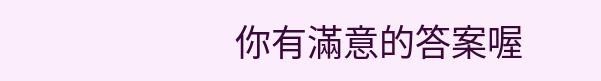你有滿意的答案喔